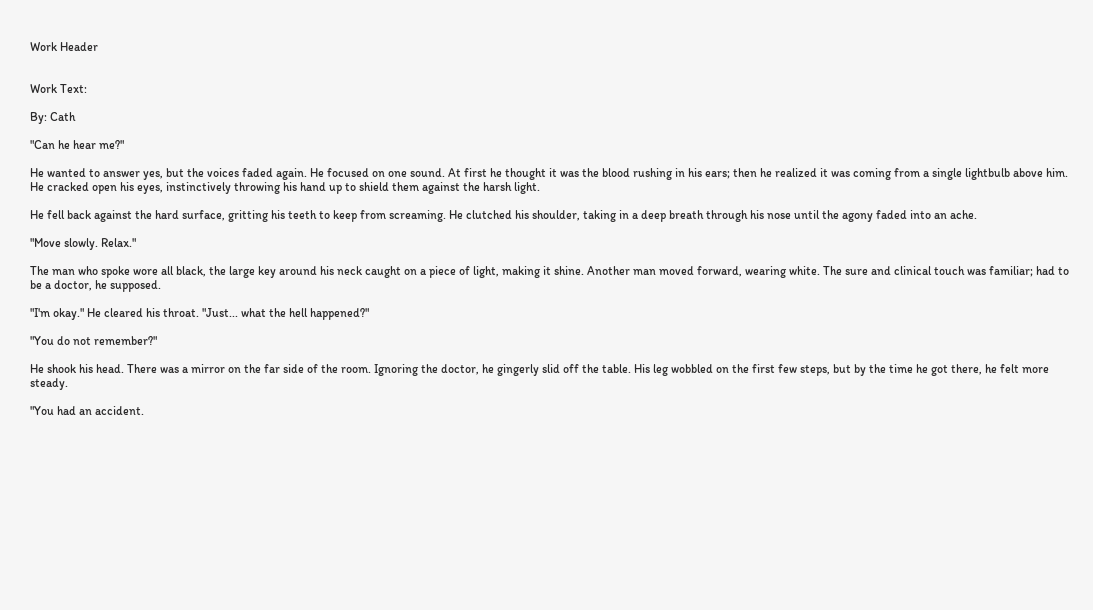Work Header


Work Text:

By: Cath

"Can he hear me?"

He wanted to answer yes, but the voices faded again. He focused on one sound. At first he thought it was the blood rushing in his ears; then he realized it was coming from a single lightbulb above him. He cracked open his eyes, instinctively throwing his hand up to shield them against the harsh light.

He fell back against the hard surface, gritting his teeth to keep from screaming. He clutched his shoulder, taking in a deep breath through his nose until the agony faded into an ache.

"Move slowly. Relax."

The man who spoke wore all black, the large key around his neck caught on a piece of light, making it shine. Another man moved forward, wearing white. The sure and clinical touch was familiar; had to be a doctor, he supposed.

"I'm okay." He cleared his throat. "Just... what the hell happened?"

"You do not remember?"

He shook his head. There was a mirror on the far side of the room. Ignoring the doctor, he gingerly slid off the table. His leg wobbled on the first few steps, but by the time he got there, he felt more steady.

"You had an accident.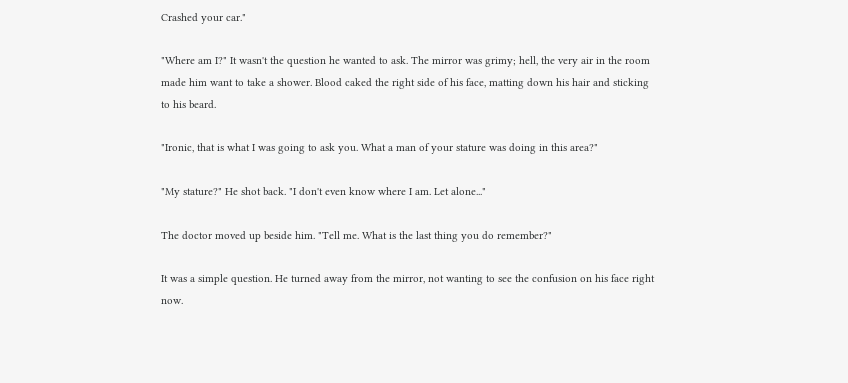Crashed your car."

"Where am I?" It wasn't the question he wanted to ask. The mirror was grimy; hell, the very air in the room made him want to take a shower. Blood caked the right side of his face, matting down his hair and sticking to his beard.

"Ironic, that is what I was going to ask you. What a man of your stature was doing in this area?"

"My stature?" He shot back. "I don't even know where I am. Let alone..."

The doctor moved up beside him. "Tell me. What is the last thing you do remember?"

It was a simple question. He turned away from the mirror, not wanting to see the confusion on his face right now.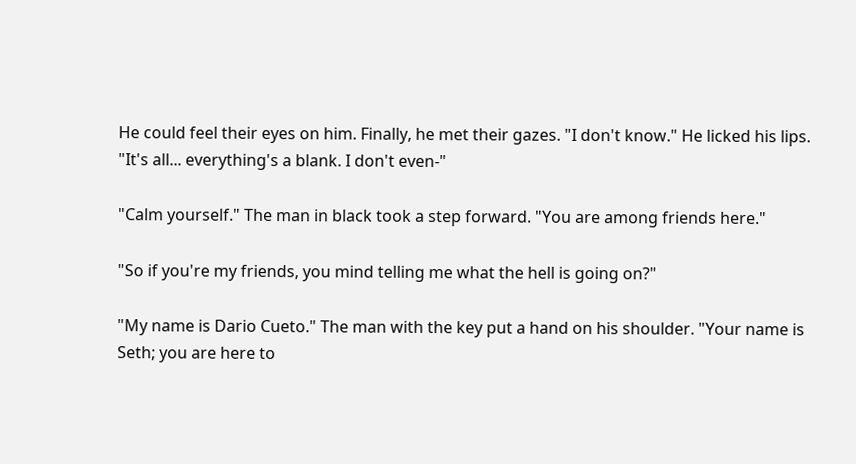He could feel their eyes on him. Finally, he met their gazes. "I don't know." He licked his lips. "It's all... everything's a blank. I don't even-"

"Calm yourself." The man in black took a step forward. "You are among friends here."

"So if you're my friends, you mind telling me what the hell is going on?"

"My name is Dario Cueto." The man with the key put a hand on his shoulder. "Your name is Seth; you are here to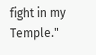fight in my Temple."